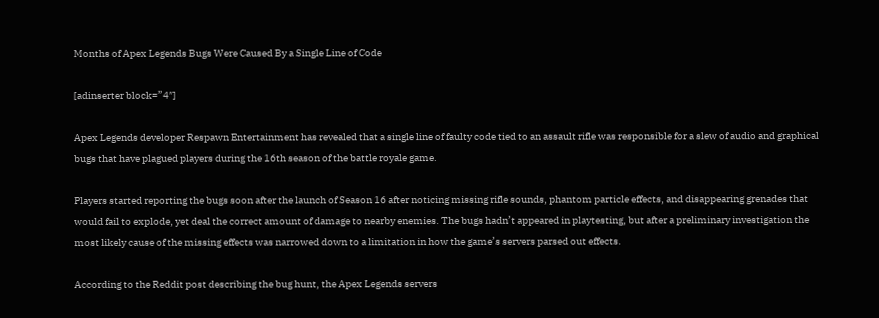Months of Apex Legends Bugs Were Caused By a Single Line of Code

[adinserter block=”4″]

Apex Legends developer Respawn Entertainment has revealed that a single line of faulty code tied to an assault rifle was responsible for a slew of audio and graphical bugs that have plagued players during the 16th season of the battle royale game.

Players started reporting the bugs soon after the launch of Season 16 after noticing missing rifle sounds, phantom particle effects, and disappearing grenades that would fail to explode, yet deal the correct amount of damage to nearby enemies. The bugs hadn’t appeared in playtesting, but after a preliminary investigation the most likely cause of the missing effects was narrowed down to a limitation in how the game’s servers parsed out effects.

According to the Reddit post describing the bug hunt, the Apex Legends servers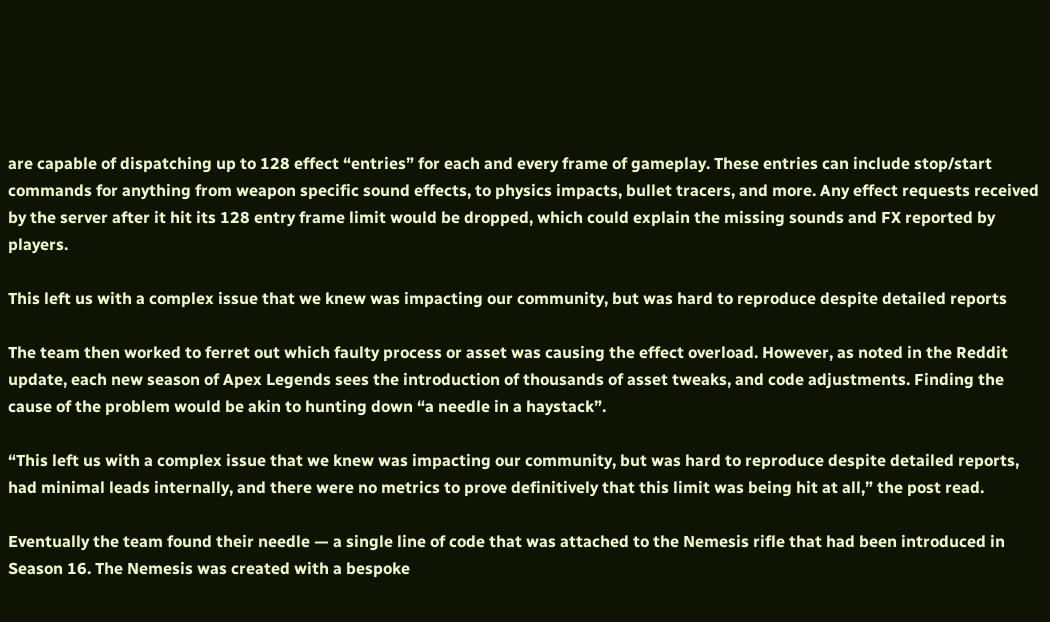are capable of dispatching up to 128 effect “entries” for each and every frame of gameplay. These entries can include stop/start commands for anything from weapon specific sound effects, to physics impacts, bullet tracers, and more. Any effect requests received by the server after it hit its 128 entry frame limit would be dropped, which could explain the missing sounds and FX reported by players.

This left us with a complex issue that we knew was impacting our community, but was hard to reproduce despite detailed reports

The team then worked to ferret out which faulty process or asset was causing the effect overload. However, as noted in the Reddit update, each new season of Apex Legends sees the introduction of thousands of asset tweaks, and code adjustments. Finding the cause of the problem would be akin to hunting down “a needle in a haystack”.

“This left us with a complex issue that we knew was impacting our community, but was hard to reproduce despite detailed reports, had minimal leads internally, and there were no metrics to prove definitively that this limit was being hit at all,” the post read.

Eventually the team found their needle — a single line of code that was attached to the Nemesis rifle that had been introduced in Season 16. The Nemesis was created with a bespoke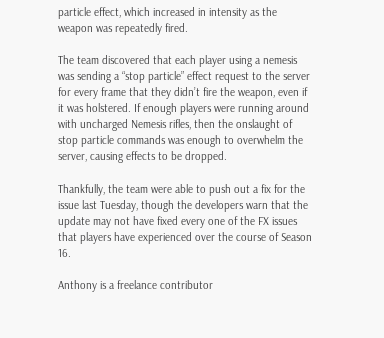particle effect, which increased in intensity as the weapon was repeatedly fired.

The team discovered that each player using a nemesis was sending a “stop particle” effect request to the server for every frame that they didn’t fire the weapon, even if it was holstered. If enough players were running around with uncharged Nemesis rifles, then the onslaught of stop particle commands was enough to overwhelm the server, causing effects to be dropped.

Thankfully, the team were able to push out a fix for the issue last Tuesday, though the developers warn that the update may not have fixed every one of the FX issues that players have experienced over the course of Season 16.

Anthony is a freelance contributor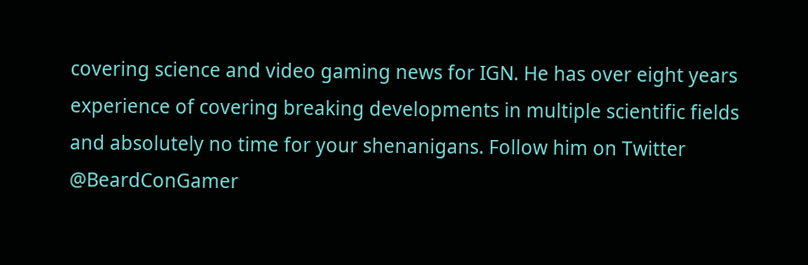covering science and video gaming news for IGN. He has over eight years experience of covering breaking developments in multiple scientific fields and absolutely no time for your shenanigans. Follow him on Twitter @BeardConGamer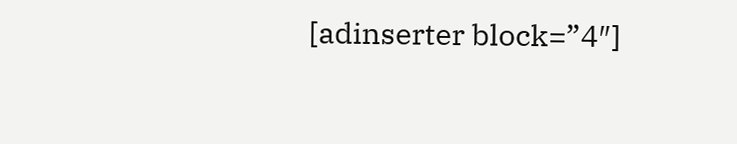[adinserter block=”4″]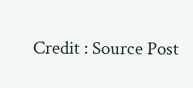Credit : Source Post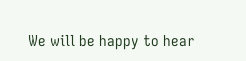We will be happy to hear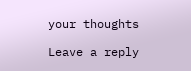your thoughts

Leave a reply